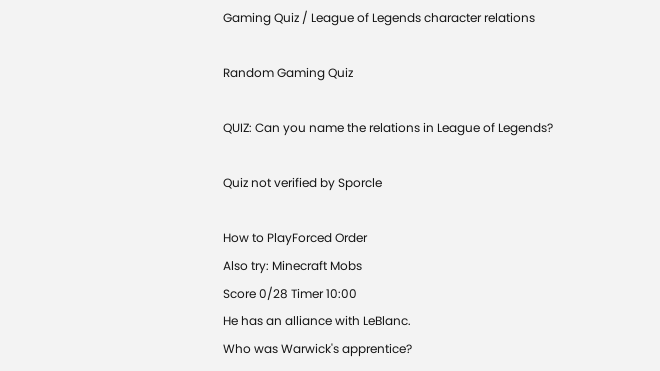Gaming Quiz / League of Legends character relations

Random Gaming Quiz

QUIZ: Can you name the relations in League of Legends?

Quiz not verified by Sporcle

How to PlayForced Order
Also try: Minecraft Mobs
Score 0/28 Timer 10:00
He has an alliance with LeBlanc.
Who was Warwick's apprentice?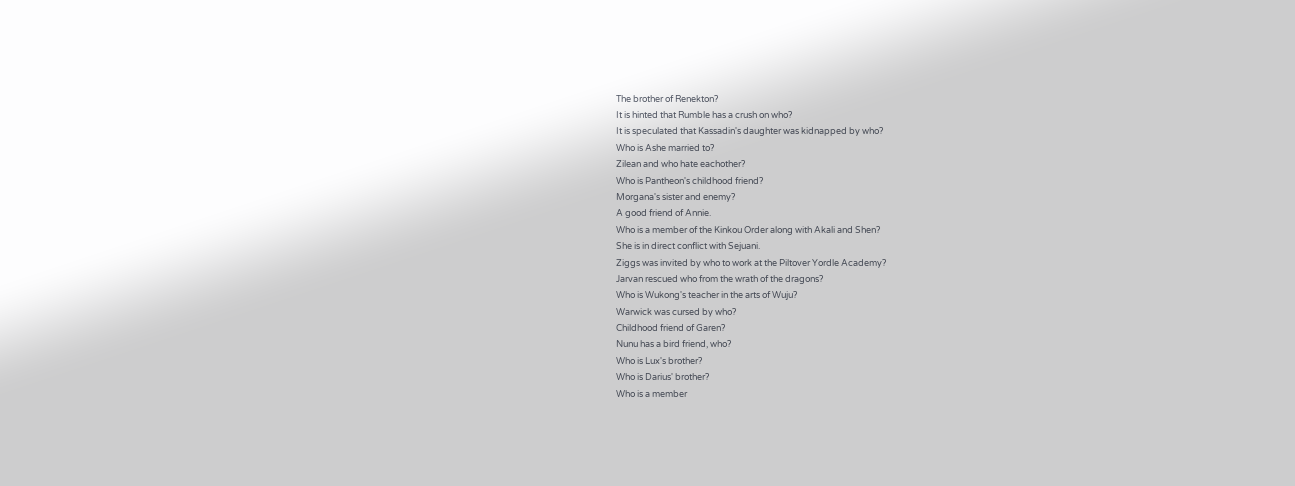The brother of Renekton?
It is hinted that Rumble has a crush on who?
It is speculated that Kassadin's daughter was kidnapped by who?
Who is Ashe married to?
Zilean and who hate eachother?
Who is Pantheon's childhood friend?
Morgana's sister and enemy?
A good friend of Annie.
Who is a member of the Kinkou Order along with Akali and Shen?
She is in direct conflict with Sejuani.
Ziggs was invited by who to work at the Piltover Yordle Academy?
Jarvan rescued who from the wrath of the dragons?
Who is Wukong's teacher in the arts of Wuju?
Warwick was cursed by who?
Childhood friend of Garen?
Nunu has a bird friend, who?
Who is Lux's brother?
Who is Darius' brother?
Who is a member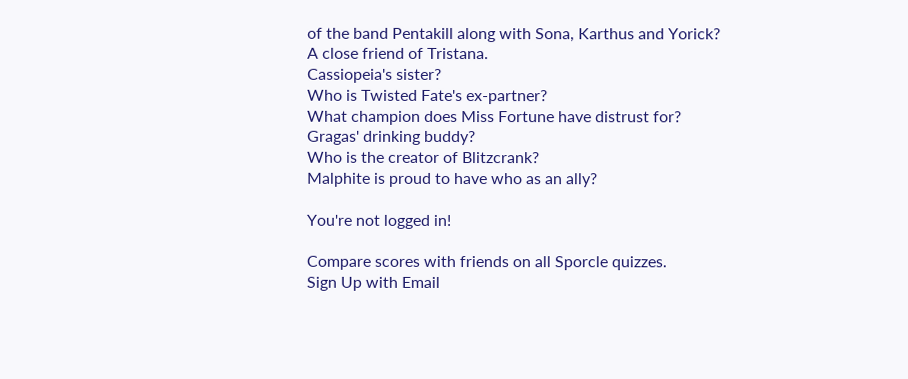of the band Pentakill along with Sona, Karthus and Yorick?
A close friend of Tristana.
Cassiopeia's sister?
Who is Twisted Fate's ex-partner?
What champion does Miss Fortune have distrust for?
Gragas' drinking buddy?
Who is the creator of Blitzcrank?
Malphite is proud to have who as an ally?

You're not logged in!

Compare scores with friends on all Sporcle quizzes.
Sign Up with Email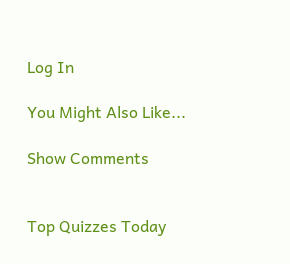Log In

You Might Also Like...

Show Comments


Top Quizzes Today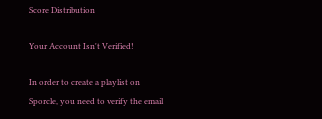Score Distribution

Your Account Isn't Verified!

In order to create a playlist on Sporcle, you need to verify the email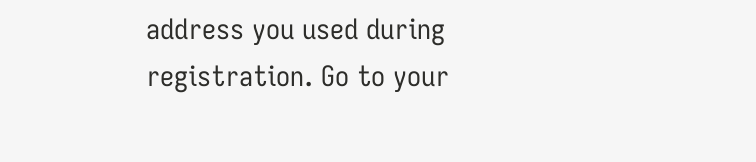address you used during registration. Go to your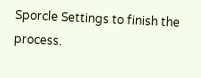Sporcle Settings to finish the process.